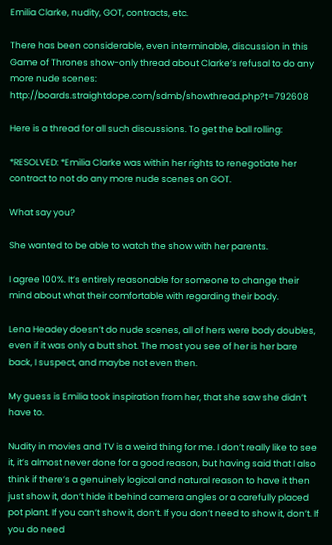Emilia Clarke, nudity, GOT, contracts, etc.

There has been considerable, even interminable, discussion in this Game of Thrones show-only thread about Clarke’s refusal to do any more nude scenes: http://boards.straightdope.com/sdmb/showthread.php?t=792608

Here is a thread for all such discussions. To get the ball rolling:

*RESOLVED: *Emilia Clarke was within her rights to renegotiate her contract to not do any more nude scenes on GOT.

What say you?

She wanted to be able to watch the show with her parents.

I agree 100%. It’s entirely reasonable for someone to change their mind about what their comfortable with regarding their body.

Lena Headey doesn’t do nude scenes, all of hers were body doubles, even if it was only a butt shot. The most you see of her is her bare back, I suspect, and maybe not even then.

My guess is Emilia took inspiration from her, that she saw she didn’t have to.

Nudity in movies and TV is a weird thing for me. I don’t really like to see it, it’s almost never done for a good reason, but having said that I also think if there’s a genuinely logical and natural reason to have it then just show it, don’t hide it behind camera angles or a carefully placed pot plant. If you can’t show it, don’t. If you don’t need to show it, don’t. If you do need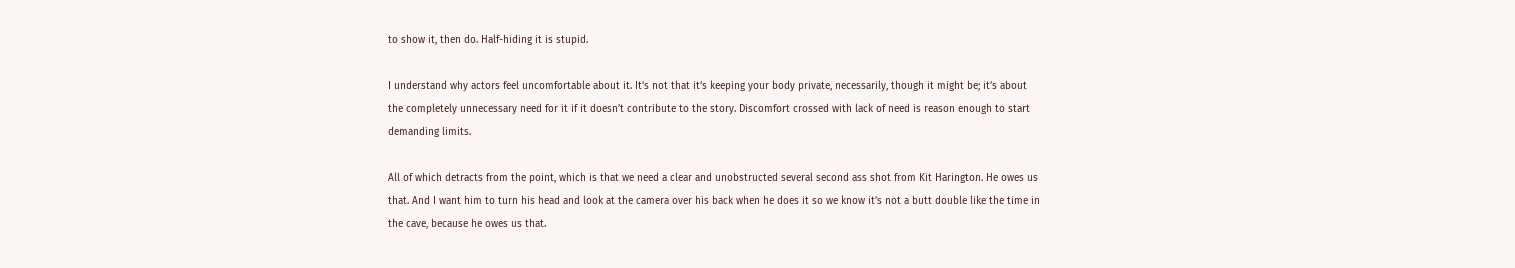to show it, then do. Half-hiding it is stupid.

I understand why actors feel uncomfortable about it. It’s not that it’s keeping your body private, necessarily, though it might be; it’s about the completely unnecessary need for it if it doesn’t contribute to the story. Discomfort crossed with lack of need is reason enough to start demanding limits.

All of which detracts from the point, which is that we need a clear and unobstructed several second ass shot from Kit Harington. He owes us that. And I want him to turn his head and look at the camera over his back when he does it so we know it’s not a butt double like the time in the cave, because he owes us that.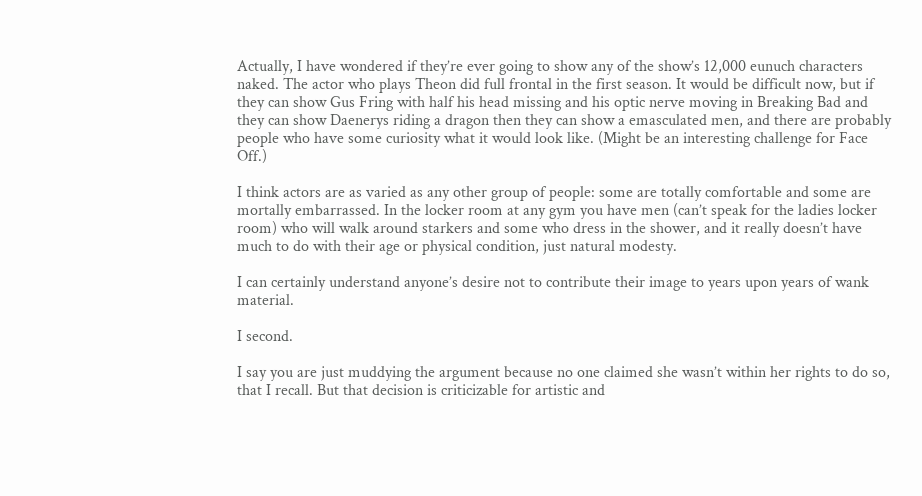Actually, I have wondered if they’re ever going to show any of the show’s 12,000 eunuch characters naked. The actor who plays Theon did full frontal in the first season. It would be difficult now, but if they can show Gus Fring with half his head missing and his optic nerve moving in Breaking Bad and they can show Daenerys riding a dragon then they can show a emasculated men, and there are probably people who have some curiosity what it would look like. (Might be an interesting challenge for Face Off.)

I think actors are as varied as any other group of people: some are totally comfortable and some are mortally embarrassed. In the locker room at any gym you have men (can’t speak for the ladies locker room) who will walk around starkers and some who dress in the shower, and it really doesn’t have much to do with their age or physical condition, just natural modesty.

I can certainly understand anyone’s desire not to contribute their image to years upon years of wank material.

I second.

I say you are just muddying the argument because no one claimed she wasn’t within her rights to do so, that I recall. But that decision is criticizable for artistic and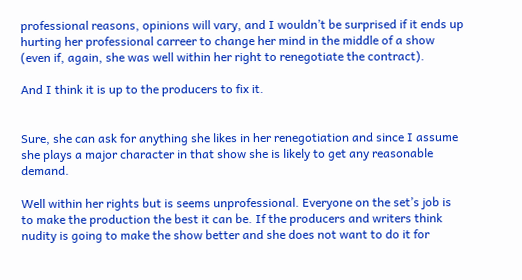professional reasons, opinions will vary, and I wouldn’t be surprised if it ends up hurting her professional carreer to change her mind in the middle of a show (even if, again, she was well within her right to renegotiate the contract).

And I think it is up to the producers to fix it.


Sure, she can ask for anything she likes in her renegotiation and since I assume she plays a major character in that show she is likely to get any reasonable demand.

Well within her rights but is seems unprofessional. Everyone on the set’s job is to make the production the best it can be. If the producers and writers think nudity is going to make the show better and she does not want to do it for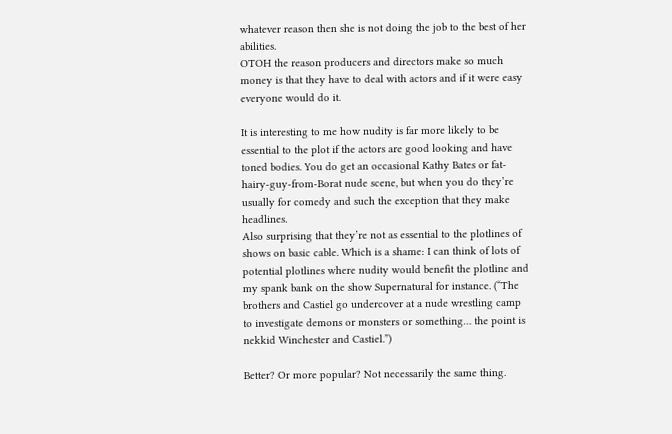whatever reason then she is not doing the job to the best of her abilities.
OTOH the reason producers and directors make so much money is that they have to deal with actors and if it were easy everyone would do it.

It is interesting to me how nudity is far more likely to be essential to the plot if the actors are good looking and have toned bodies. You do get an occasional Kathy Bates or fat-hairy-guy-from-Borat nude scene, but when you do they’re usually for comedy and such the exception that they make headlines.
Also surprising that they’re not as essential to the plotlines of shows on basic cable. Which is a shame: I can think of lots of potential plotlines where nudity would benefit the plotline and my spank bank on the show Supernatural for instance. (“The brothers and Castiel go undercover at a nude wrestling camp to investigate demons or monsters or something… the point is nekkid Winchester and Castiel.”)

Better? Or more popular? Not necessarily the same thing.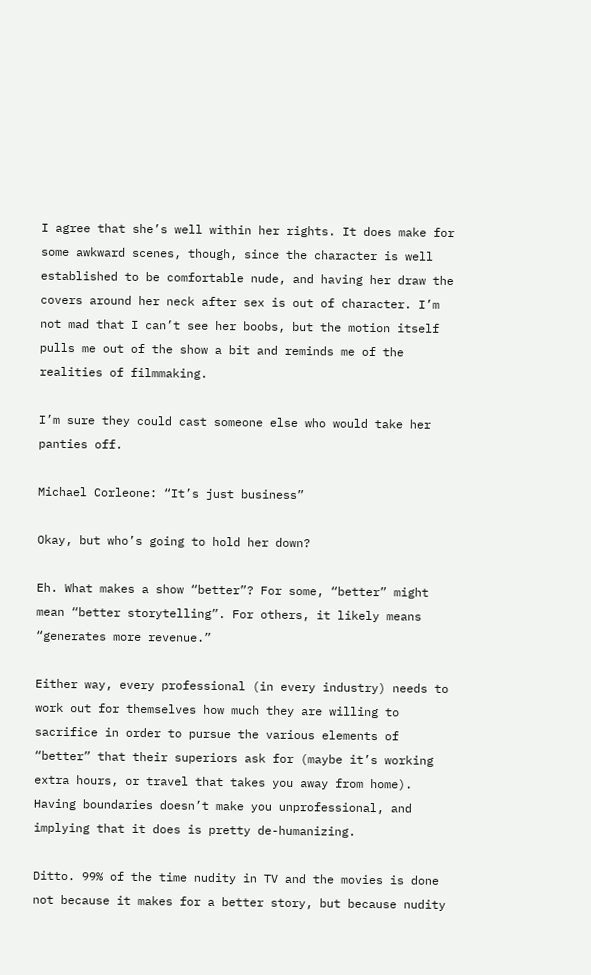I agree that she’s well within her rights. It does make for some awkward scenes, though, since the character is well established to be comfortable nude, and having her draw the covers around her neck after sex is out of character. I’m not mad that I can’t see her boobs, but the motion itself pulls me out of the show a bit and reminds me of the realities of filmmaking.

I’m sure they could cast someone else who would take her panties off.

Michael Corleone: “It’s just business”

Okay, but who’s going to hold her down?

Eh. What makes a show “better”? For some, “better” might mean “better storytelling”. For others, it likely means “generates more revenue.”

Either way, every professional (in every industry) needs to work out for themselves how much they are willing to sacrifice in order to pursue the various elements of “better” that their superiors ask for (maybe it’s working extra hours, or travel that takes you away from home). Having boundaries doesn’t make you unprofessional, and implying that it does is pretty de-humanizing.

Ditto. 99% of the time nudity in TV and the movies is done not because it makes for a better story, but because nudity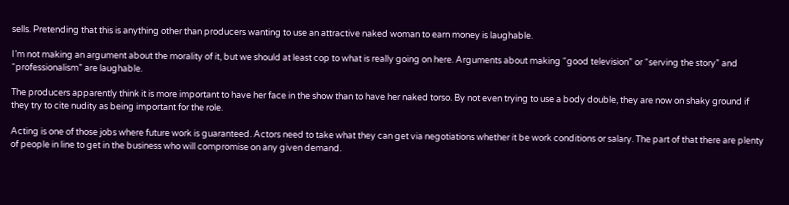sells. Pretending that this is anything other than producers wanting to use an attractive naked woman to earn money is laughable.

I’m not making an argument about the morality of it, but we should at least cop to what is really going on here. Arguments about making “good television” or “serving the story” and “professionalism” are laughable.

The producers apparently think it is more important to have her face in the show than to have her naked torso. By not even trying to use a body double, they are now on shaky ground if they try to cite nudity as being important for the role.

Acting is one of those jobs where future work is guaranteed. Actors need to take what they can get via negotiations whether it be work conditions or salary. The part of that there are plenty of people in line to get in the business who will compromise on any given demand.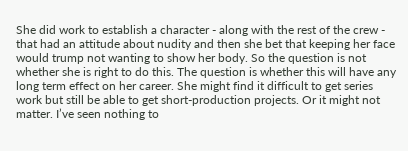She did work to establish a character - along with the rest of the crew - that had an attitude about nudity and then she bet that keeping her face would trump not wanting to show her body. So the question is not whether she is right to do this. The question is whether this will have any long term effect on her career. She might find it difficult to get series work but still be able to get short-production projects. Or it might not matter. I’ve seen nothing to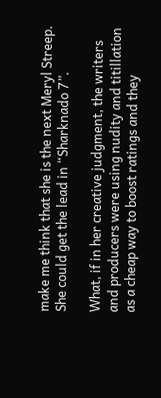make me think that she is the next Meryl Streep. She could get the lead in “Sharknado 7”.

What, if in her creative judgment, the writers and producers were using nudity and titillation as a cheap way to boost ratings and they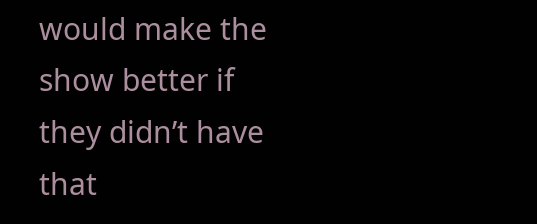would make the show better if they didn’t have that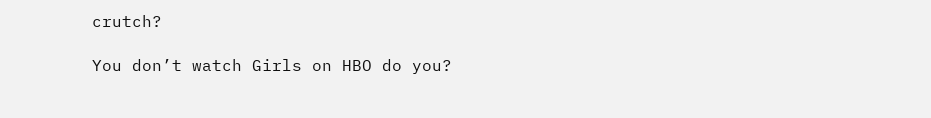crutch?

You don’t watch Girls on HBO do you?